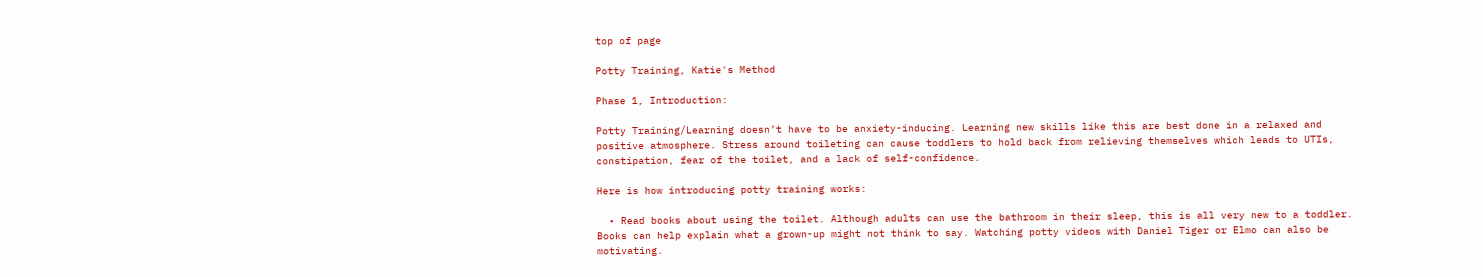top of page

Potty Training, Katie's Method

Phase 1, Introduction:

Potty Training/Learning doesn’t have to be anxiety-inducing. Learning new skills like this are best done in a relaxed and positive atmosphere. Stress around toileting can cause toddlers to hold back from relieving themselves which leads to UTIs, constipation, fear of the toilet, and a lack of self-confidence.

Here is how introducing potty training works:

  • Read books about using the toilet. Although adults can use the bathroom in their sleep, this is all very new to a toddler. Books can help explain what a grown-up might not think to say. Watching potty videos with Daniel Tiger or Elmo can also be motivating.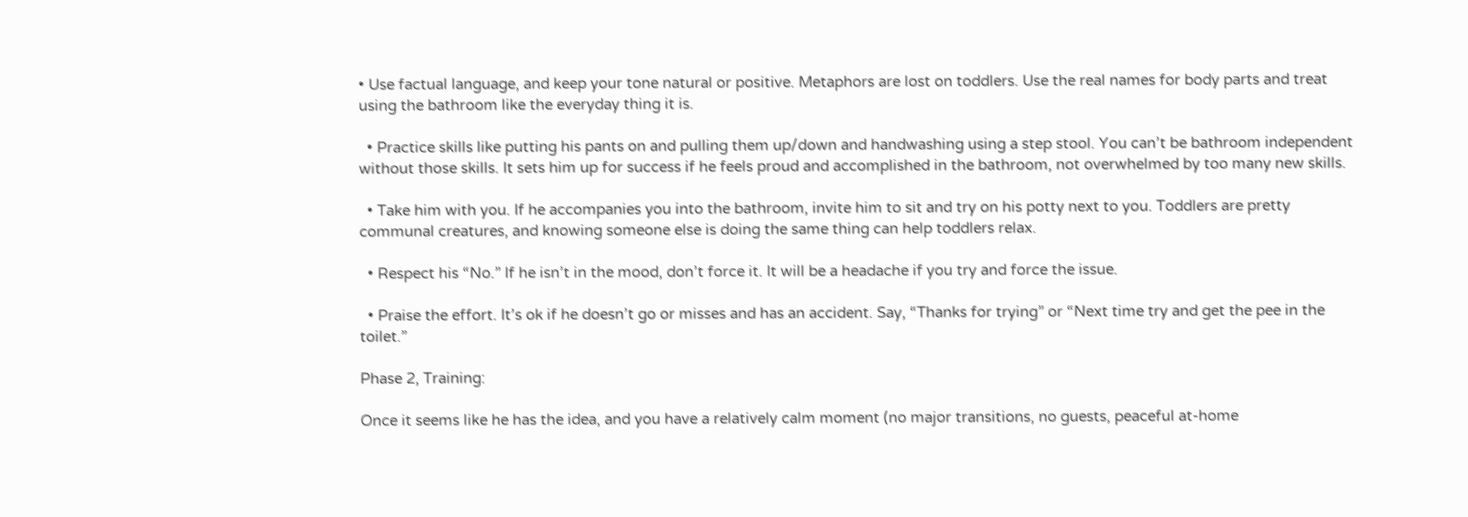• Use factual language, and keep your tone natural or positive. Metaphors are lost on toddlers. Use the real names for body parts and treat using the bathroom like the everyday thing it is.

  • Practice skills like putting his pants on and pulling them up/down and handwashing using a step stool. You can’t be bathroom independent without those skills. It sets him up for success if he feels proud and accomplished in the bathroom, not overwhelmed by too many new skills.

  • Take him with you. If he accompanies you into the bathroom, invite him to sit and try on his potty next to you. Toddlers are pretty communal creatures, and knowing someone else is doing the same thing can help toddlers relax.

  • Respect his “No.” If he isn’t in the mood, don’t force it. It will be a headache if you try and force the issue.

  • Praise the effort. It’s ok if he doesn’t go or misses and has an accident. Say, “Thanks for trying” or “Next time try and get the pee in the toilet.”

Phase 2, Training:

Once it seems like he has the idea, and you have a relatively calm moment (no major transitions, no guests, peaceful at-home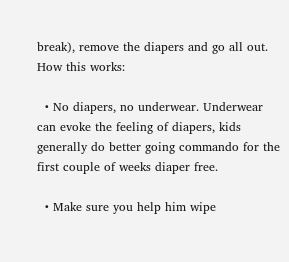break), remove the diapers and go all out. How this works:

  • No diapers, no underwear. Underwear can evoke the feeling of diapers, kids generally do better going commando for the first couple of weeks diaper free.

  • Make sure you help him wipe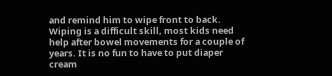and remind him to wipe front to back. Wiping is a difficult skill, most kids need help after bowel movements for a couple of years. It is no fun to have to put diaper cream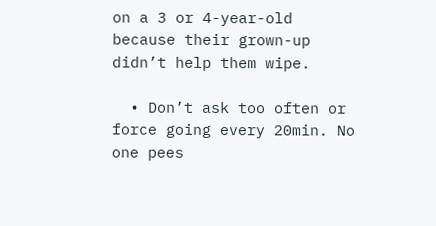on a 3 or 4-year-old because their grown-up didn’t help them wipe.

  • Don’t ask too often or force going every 20min. No one pees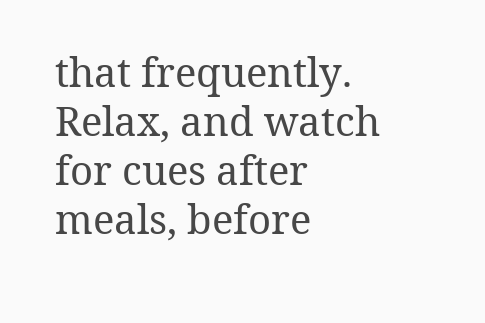that frequently. Relax, and watch for cues after meals, before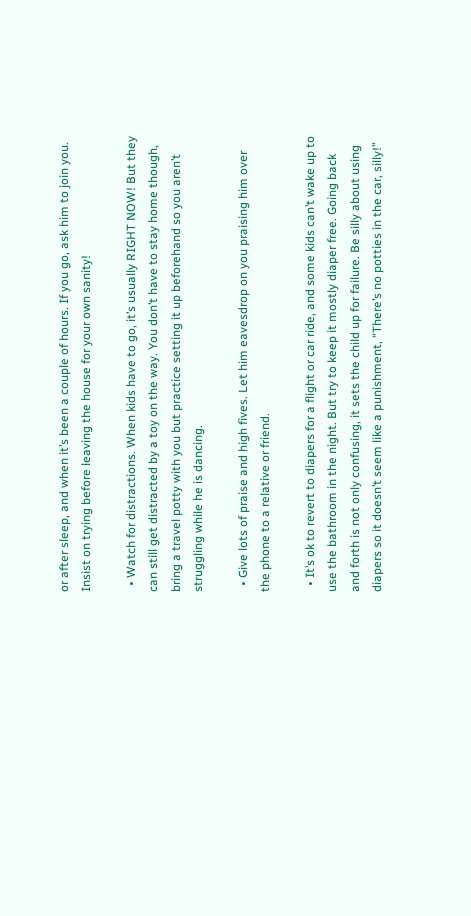or after sleep, and when it’s been a couple of hours. If you go, ask him to join you. Insist on trying before leaving the house for your own sanity!

  • Watch for distractions. When kids have to go, it’s usually RIGHT NOW! But they can still get distracted by a toy on the way. You don’t have to stay home though, bring a travel potty with you but practice setting it up beforehand so you aren’t struggling while he is dancing.

  • Give lots of praise and high fives. Let him eavesdrop on you praising him over the phone to a relative or friend.

  • It’s ok to revert to diapers for a flight or car ride, and some kids can’t wake up to use the bathroom in the night. But try to keep it mostly diaper free. Going back and forth is not only confusing, it sets the child up for failure. Be silly about using diapers so it doesn’t seem like a punishment, “There’s no potties in the car, silly!”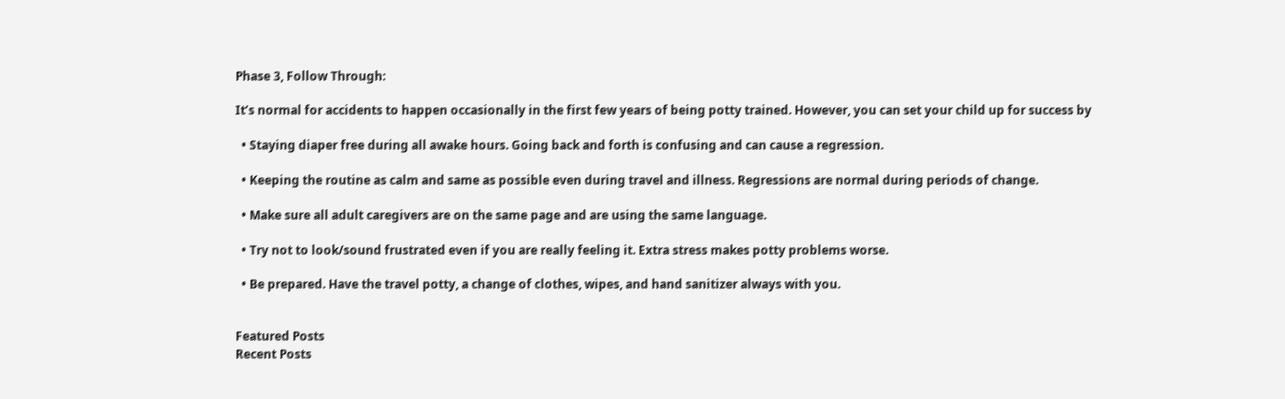Phase 3, Follow Through:

It’s normal for accidents to happen occasionally in the first few years of being potty trained. However, you can set your child up for success by

  • Staying diaper free during all awake hours. Going back and forth is confusing and can cause a regression.

  • Keeping the routine as calm and same as possible even during travel and illness. Regressions are normal during periods of change.

  • Make sure all adult caregivers are on the same page and are using the same language.

  • Try not to look/sound frustrated even if you are really feeling it. Extra stress makes potty problems worse.

  • Be prepared. Have the travel potty, a change of clothes, wipes, and hand sanitizer always with you.


Featured Posts
Recent Posts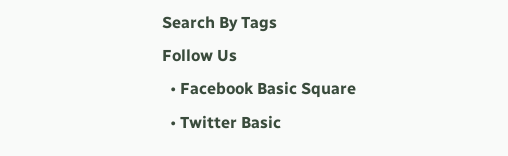Search By Tags
Follow Us
  • Facebook Basic Square
  • Twitter Basic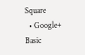Square
  • Google+ Basic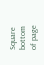Square
bottom of page